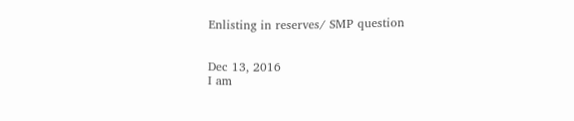Enlisting in reserves/ SMP question


Dec 13, 2016
I am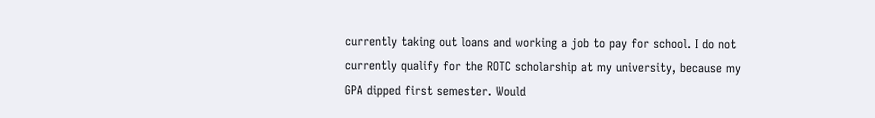currently taking out loans and working a job to pay for school. I do not currently qualify for the ROTC scholarship at my university, because my GPA dipped first semester. Would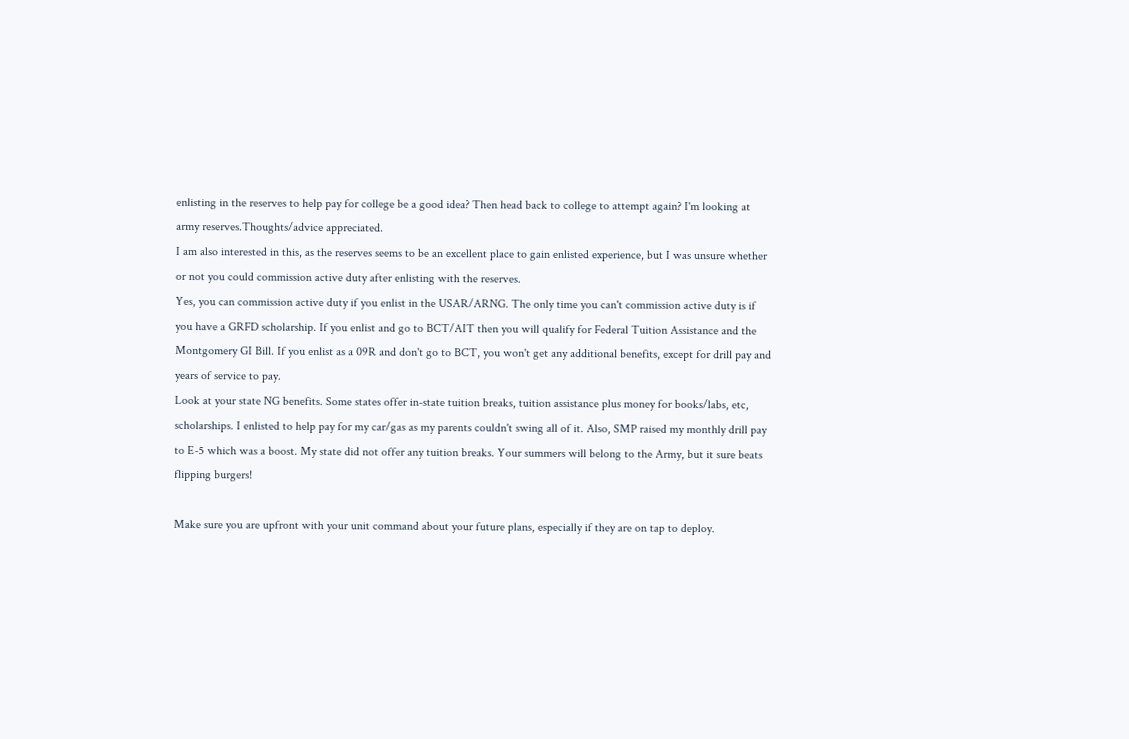enlisting in the reserves to help pay for college be a good idea? Then head back to college to attempt again? I'm looking at army reserves.Thoughts/advice appreciated.
I am also interested in this, as the reserves seems to be an excellent place to gain enlisted experience, but I was unsure whether or not you could commission active duty after enlisting with the reserves.
Yes, you can commission active duty if you enlist in the USAR/ARNG. The only time you can't commission active duty is if you have a GRFD scholarship. If you enlist and go to BCT/AIT then you will qualify for Federal Tuition Assistance and the Montgomery GI Bill. If you enlist as a 09R and don't go to BCT, you won't get any additional benefits, except for drill pay and years of service to pay.
Look at your state NG benefits. Some states offer in-state tuition breaks, tuition assistance plus money for books/labs, etc, scholarships. I enlisted to help pay for my car/gas as my parents couldn't swing all of it. Also, SMP raised my monthly drill pay to E-5 which was a boost. My state did not offer any tuition breaks. Your summers will belong to the Army, but it sure beats flipping burgers!

Make sure you are upfront with your unit command about your future plans, especially if they are on tap to deploy.